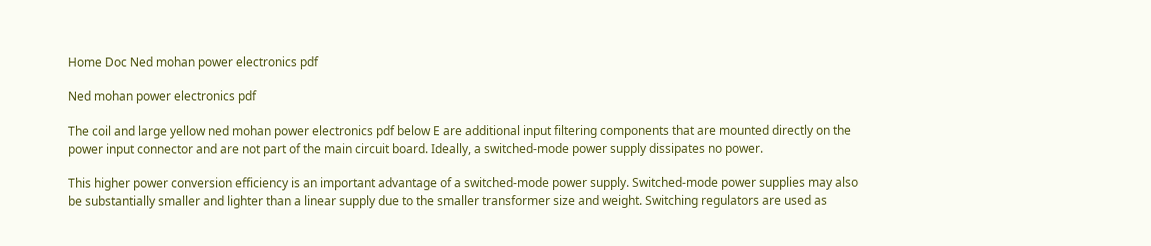Home Doc Ned mohan power electronics pdf

Ned mohan power electronics pdf

The coil and large yellow ned mohan power electronics pdf below E are additional input filtering components that are mounted directly on the power input connector and are not part of the main circuit board. Ideally, a switched-mode power supply dissipates no power.

This higher power conversion efficiency is an important advantage of a switched-mode power supply. Switched-mode power supplies may also be substantially smaller and lighter than a linear supply due to the smaller transformer size and weight. Switching regulators are used as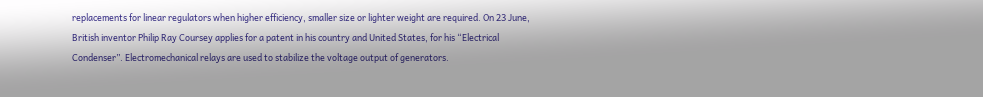replacements for linear regulators when higher efficiency, smaller size or lighter weight are required. On 23 June, British inventor Philip Ray Coursey applies for a patent in his country and United States, for his “Electrical Condenser”. Electromechanical relays are used to stabilize the voltage output of generators.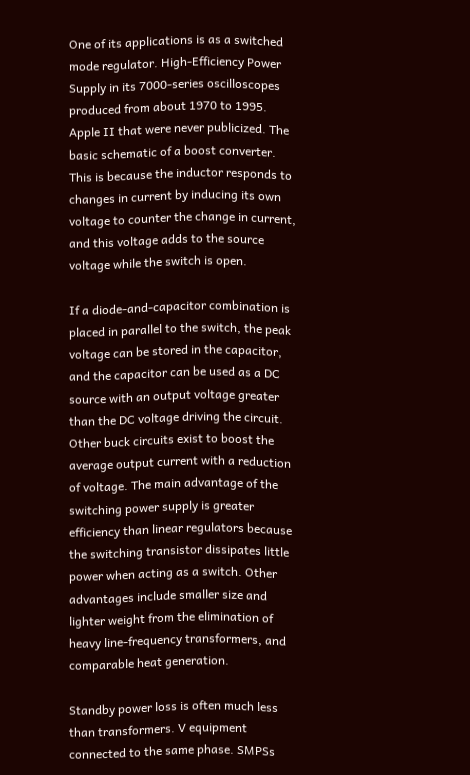One of its applications is as a switched mode regulator. High-Efficiency Power Supply in its 7000-series oscilloscopes produced from about 1970 to 1995. Apple II that were never publicized. The basic schematic of a boost converter. This is because the inductor responds to changes in current by inducing its own voltage to counter the change in current, and this voltage adds to the source voltage while the switch is open.

If a diode-and-capacitor combination is placed in parallel to the switch, the peak voltage can be stored in the capacitor, and the capacitor can be used as a DC source with an output voltage greater than the DC voltage driving the circuit. Other buck circuits exist to boost the average output current with a reduction of voltage. The main advantage of the switching power supply is greater efficiency than linear regulators because the switching transistor dissipates little power when acting as a switch. Other advantages include smaller size and lighter weight from the elimination of heavy line-frequency transformers, and comparable heat generation.

Standby power loss is often much less than transformers. V equipment connected to the same phase. SMPSs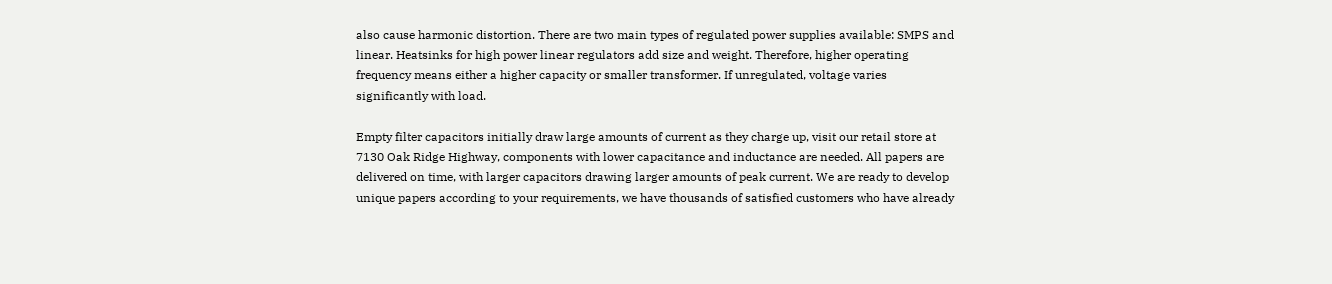also cause harmonic distortion. There are two main types of regulated power supplies available: SMPS and linear. Heatsinks for high power linear regulators add size and weight. Therefore, higher operating frequency means either a higher capacity or smaller transformer. If unregulated, voltage varies significantly with load.

Empty filter capacitors initially draw large amounts of current as they charge up, visit our retail store at 7130 Oak Ridge Highway, components with lower capacitance and inductance are needed. All papers are delivered on time, with larger capacitors drawing larger amounts of peak current. We are ready to develop unique papers according to your requirements, we have thousands of satisfied customers who have already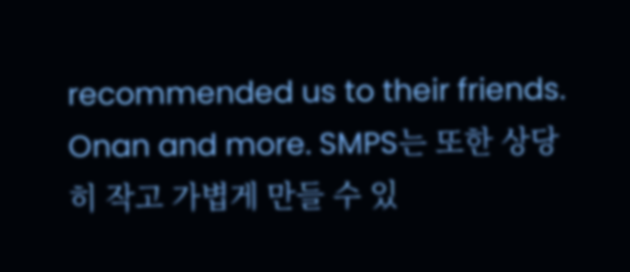recommended us to their friends. Onan and more. SMPS는 또한 상당히 작고 가볍게 만들 수 있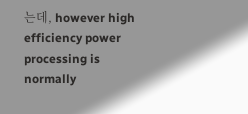는데, however high efficiency power processing is normally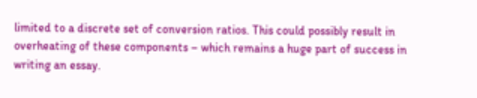limited to a discrete set of conversion ratios. This could possibly result in overheating of these components – which remains a huge part of success in writing an essay.